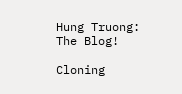Hung Truong: The Blog!

Cloning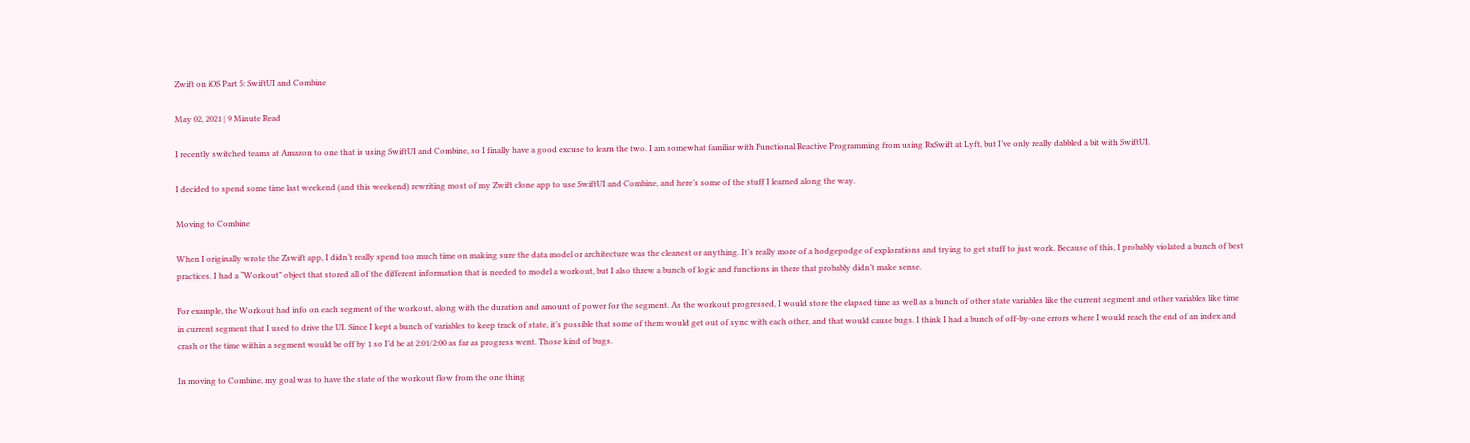Zwift on iOS Part 5: SwiftUI and Combine

May 02, 2021 | 9 Minute Read

I recently switched teams at Amazon to one that is using SwiftUI and Combine, so I finally have a good excuse to learn the two. I am somewhat familiar with Functional Reactive Programming from using RxSwift at Lyft, but I’ve only really dabbled a bit with SwiftUI.

I decided to spend some time last weekend (and this weekend) rewriting most of my Zwift clone app to use SwiftUI and Combine, and here’s some of the stuff I learned along the way.

Moving to Combine

When I originally wrote the Zswift app, I didn’t really spend too much time on making sure the data model or architecture was the cleanest or anything. It’s really more of a hodgepodge of explorations and trying to get stuff to just work. Because of this, I probably violated a bunch of best practices. I had a “Workout” object that stored all of the different information that is needed to model a workout, but I also threw a bunch of logic and functions in there that probably didn’t make sense.

For example, the Workout had info on each segment of the workout, along with the duration and amount of power for the segment. As the workout progressed, I would store the elapsed time as well as a bunch of other state variables like the current segment and other variables like time in current segment that I used to drive the UI. Since I kept a bunch of variables to keep track of state, it’s possible that some of them would get out of sync with each other, and that would cause bugs. I think I had a bunch of off-by-one errors where I would reach the end of an index and crash or the time within a segment would be off by 1 so I’d be at 2:01/2:00 as far as progress went. Those kind of bugs.

In moving to Combine, my goal was to have the state of the workout flow from the one thing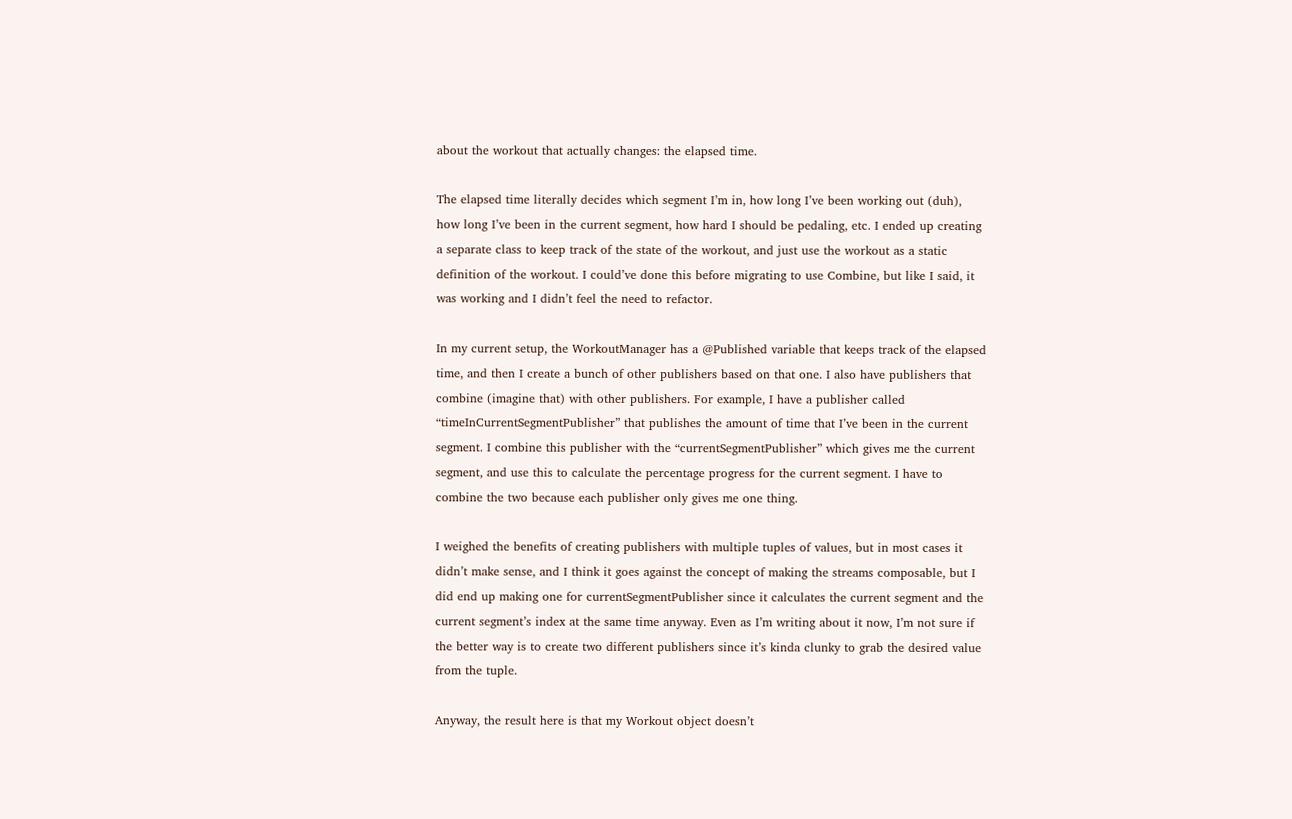about the workout that actually changes: the elapsed time.

The elapsed time literally decides which segment I’m in, how long I’ve been working out (duh), how long I’ve been in the current segment, how hard I should be pedaling, etc. I ended up creating a separate class to keep track of the state of the workout, and just use the workout as a static definition of the workout. I could’ve done this before migrating to use Combine, but like I said, it was working and I didn’t feel the need to refactor.

In my current setup, the WorkoutManager has a @Published variable that keeps track of the elapsed time, and then I create a bunch of other publishers based on that one. I also have publishers that combine (imagine that) with other publishers. For example, I have a publisher called “timeInCurrentSegmentPublisher” that publishes the amount of time that I’ve been in the current segment. I combine this publisher with the “currentSegmentPublisher” which gives me the current segment, and use this to calculate the percentage progress for the current segment. I have to combine the two because each publisher only gives me one thing.

I weighed the benefits of creating publishers with multiple tuples of values, but in most cases it didn’t make sense, and I think it goes against the concept of making the streams composable, but I did end up making one for currentSegmentPublisher since it calculates the current segment and the current segment’s index at the same time anyway. Even as I’m writing about it now, I’m not sure if the better way is to create two different publishers since it’s kinda clunky to grab the desired value from the tuple.

Anyway, the result here is that my Workout object doesn’t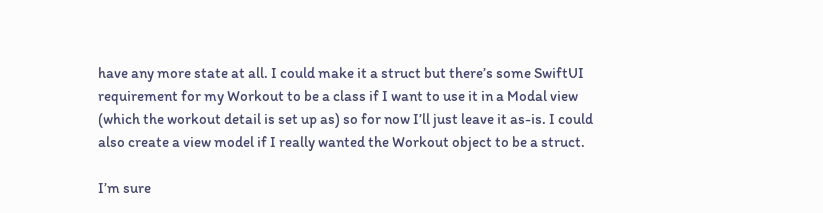have any more state at all. I could make it a struct but there’s some SwiftUI requirement for my Workout to be a class if I want to use it in a Modal view (which the workout detail is set up as) so for now I’ll just leave it as-is. I could also create a view model if I really wanted the Workout object to be a struct.

I’m sure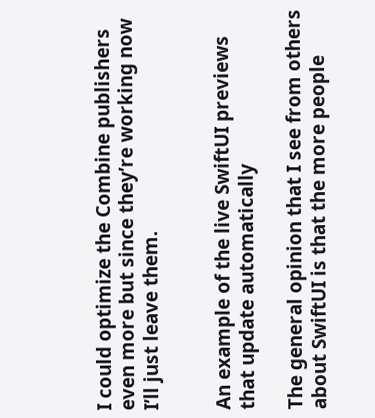I could optimize the Combine publishers even more but since they’re working now I’ll just leave them.


An example of the live SwiftUI previews that update automatically

The general opinion that I see from others about SwiftUI is that the more people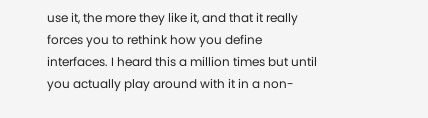use it, the more they like it, and that it really forces you to rethink how you define interfaces. I heard this a million times but until you actually play around with it in a non-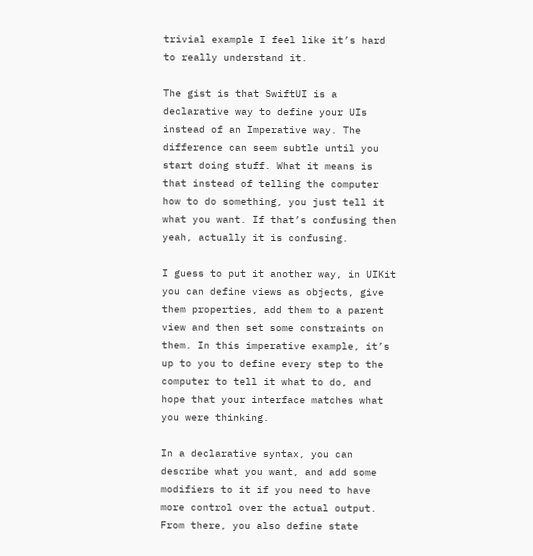trivial example I feel like it’s hard to really understand it.

The gist is that SwiftUI is a declarative way to define your UIs instead of an Imperative way. The difference can seem subtle until you start doing stuff. What it means is that instead of telling the computer how to do something, you just tell it what you want. If that’s confusing then yeah, actually it is confusing.

I guess to put it another way, in UIKit you can define views as objects, give them properties, add them to a parent view and then set some constraints on them. In this imperative example, it’s up to you to define every step to the computer to tell it what to do, and hope that your interface matches what you were thinking.

In a declarative syntax, you can describe what you want, and add some modifiers to it if you need to have more control over the actual output. From there, you also define state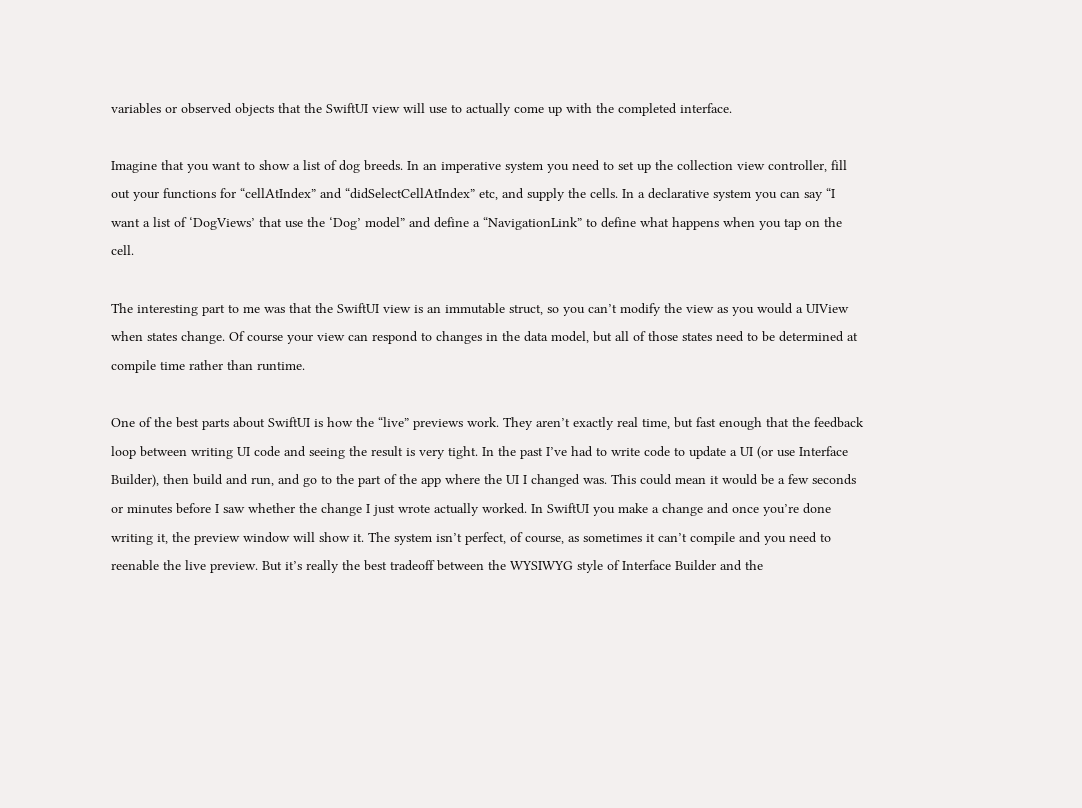variables or observed objects that the SwiftUI view will use to actually come up with the completed interface.

Imagine that you want to show a list of dog breeds. In an imperative system you need to set up the collection view controller, fill out your functions for “cellAtIndex” and “didSelectCellAtIndex” etc, and supply the cells. In a declarative system you can say “I want a list of ‘DogViews’ that use the ‘Dog’ model” and define a “NavigationLink” to define what happens when you tap on the cell.

The interesting part to me was that the SwiftUI view is an immutable struct, so you can’t modify the view as you would a UIView when states change. Of course your view can respond to changes in the data model, but all of those states need to be determined at compile time rather than runtime.

One of the best parts about SwiftUI is how the “live” previews work. They aren’t exactly real time, but fast enough that the feedback loop between writing UI code and seeing the result is very tight. In the past I’ve had to write code to update a UI (or use Interface Builder), then build and run, and go to the part of the app where the UI I changed was. This could mean it would be a few seconds or minutes before I saw whether the change I just wrote actually worked. In SwiftUI you make a change and once you’re done writing it, the preview window will show it. The system isn’t perfect, of course, as sometimes it can’t compile and you need to reenable the live preview. But it’s really the best tradeoff between the WYSIWYG style of Interface Builder and the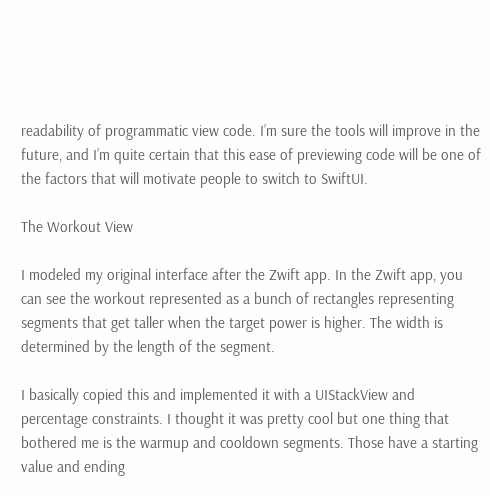readability of programmatic view code. I’m sure the tools will improve in the future, and I’m quite certain that this ease of previewing code will be one of the factors that will motivate people to switch to SwiftUI.

The Workout View

I modeled my original interface after the Zwift app. In the Zwift app, you can see the workout represented as a bunch of rectangles representing segments that get taller when the target power is higher. The width is determined by the length of the segment.

I basically copied this and implemented it with a UIStackView and percentage constraints. I thought it was pretty cool but one thing that bothered me is the warmup and cooldown segments. Those have a starting value and ending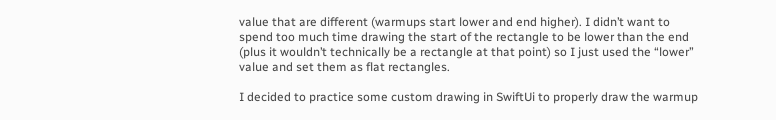value that are different (warmups start lower and end higher). I didn’t want to spend too much time drawing the start of the rectangle to be lower than the end (plus it wouldn’t technically be a rectangle at that point) so I just used the “lower” value and set them as flat rectangles.

I decided to practice some custom drawing in SwiftUi to properly draw the warmup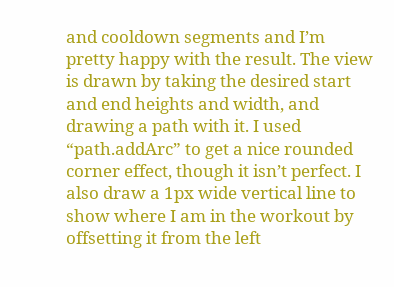and cooldown segments and I’m pretty happy with the result. The view is drawn by taking the desired start and end heights and width, and drawing a path with it. I used “path.addArc” to get a nice rounded corner effect, though it isn’t perfect. I also draw a 1px wide vertical line to show where I am in the workout by offsetting it from the left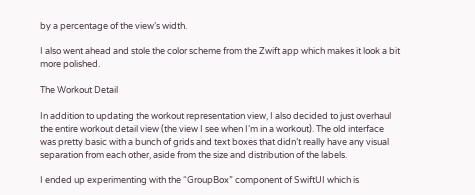by a percentage of the view’s width.

I also went ahead and stole the color scheme from the Zwift app which makes it look a bit more polished.

The Workout Detail

In addition to updating the workout representation view, I also decided to just overhaul the entire workout detail view (the view I see when I’m in a workout). The old interface was pretty basic with a bunch of grids and text boxes that didn’t really have any visual separation from each other, aside from the size and distribution of the labels.

I ended up experimenting with the “GroupBox” component of SwiftUI which is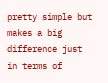pretty simple but makes a big difference just in terms of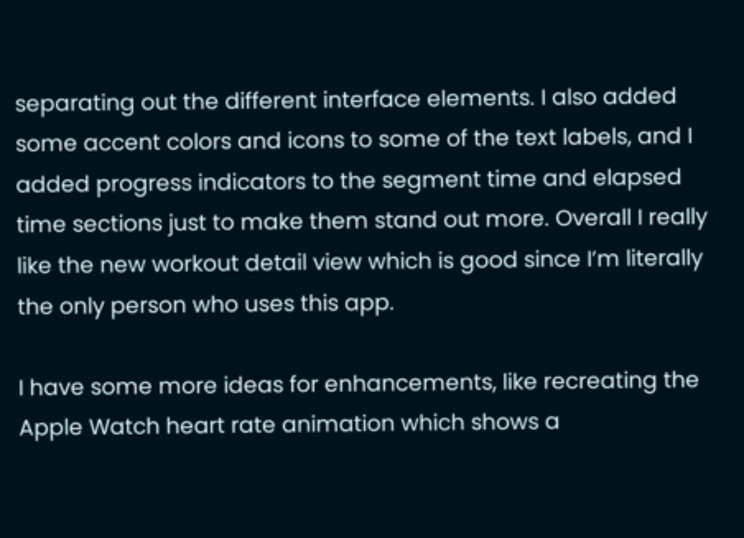separating out the different interface elements. I also added some accent colors and icons to some of the text labels, and I added progress indicators to the segment time and elapsed time sections just to make them stand out more. Overall I really like the new workout detail view which is good since I’m literally the only person who uses this app.

I have some more ideas for enhancements, like recreating the Apple Watch heart rate animation which shows a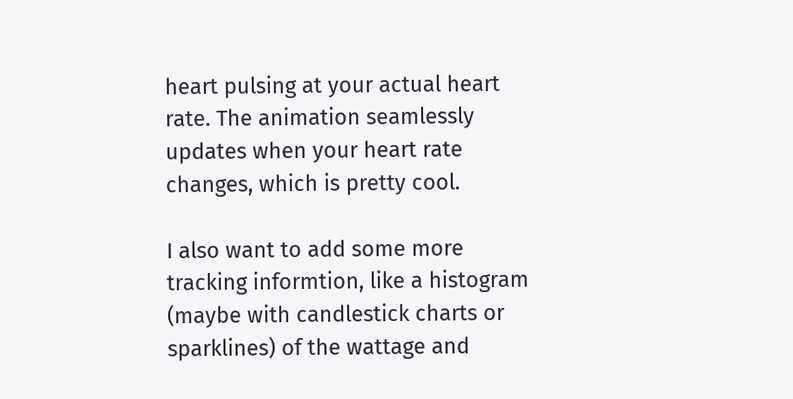heart pulsing at your actual heart rate. The animation seamlessly updates when your heart rate changes, which is pretty cool.

I also want to add some more tracking informtion, like a histogram (maybe with candlestick charts or sparklines) of the wattage and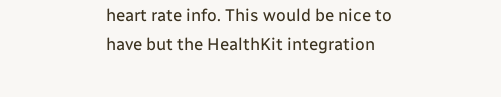heart rate info. This would be nice to have but the HealthKit integration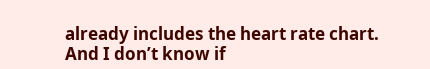already includes the heart rate chart. And I don’t know if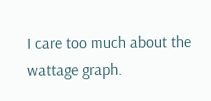I care too much about the wattage graph.